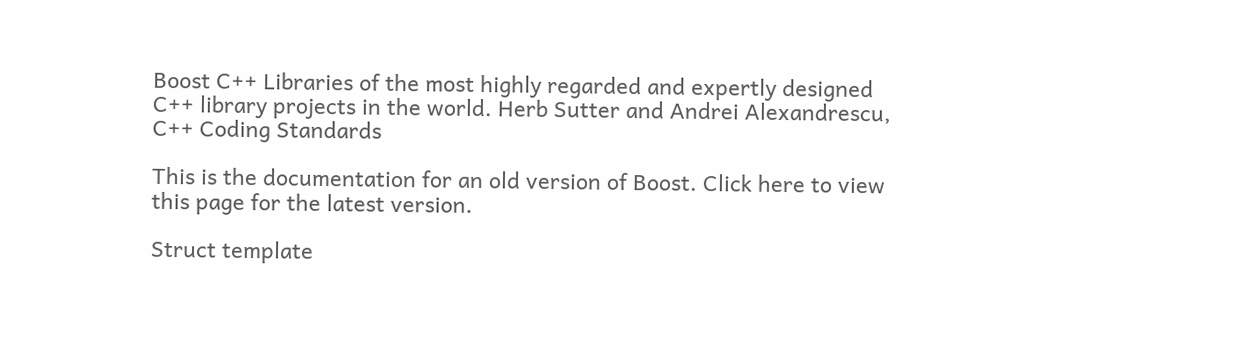Boost C++ Libraries of the most highly regarded and expertly designed C++ library projects in the world. Herb Sutter and Andrei Alexandrescu, C++ Coding Standards

This is the documentation for an old version of Boost. Click here to view this page for the latest version.

Struct template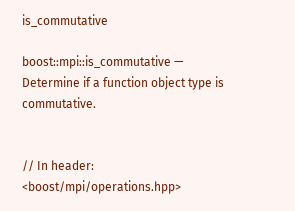is_commutative

boost::mpi::is_commutative — Determine if a function object type is commutative.


// In header: <boost/mpi/operations.hpp>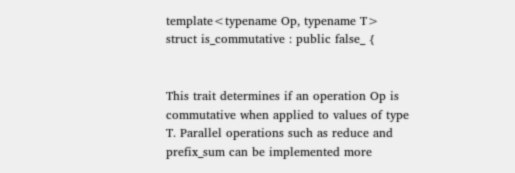template<typename Op, typename T>
struct is_commutative : public false_ {


This trait determines if an operation Op is commutative when applied to values of type T. Parallel operations such as reduce and prefix_sum can be implemented more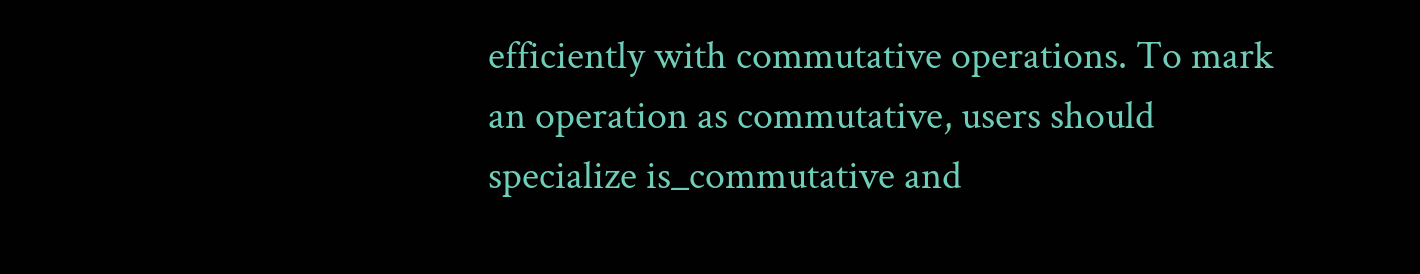efficiently with commutative operations. To mark an operation as commutative, users should specialize is_commutative and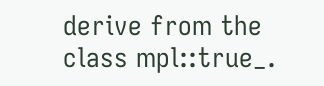derive from the class mpl::true_.